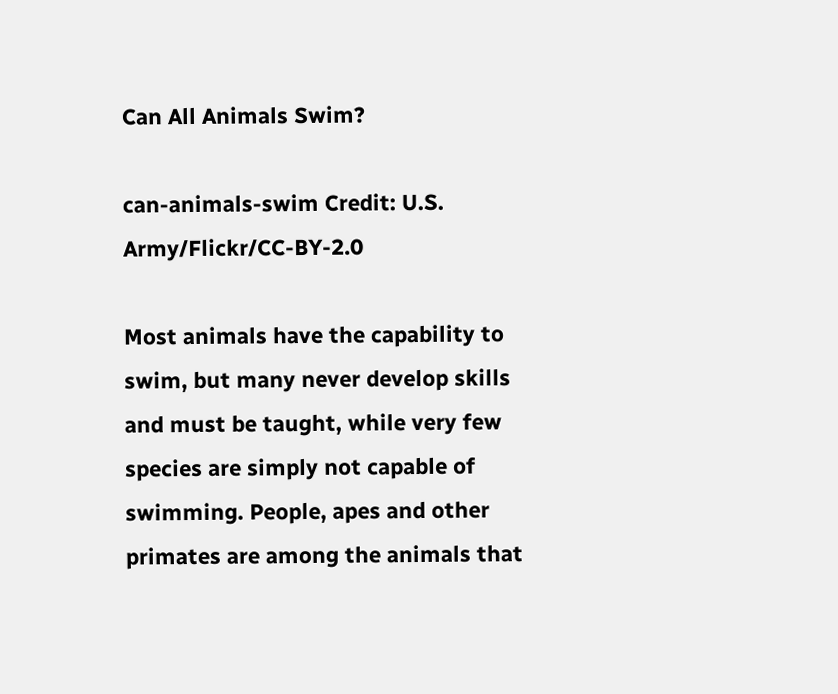Can All Animals Swim?

can-animals-swim Credit: U.S. Army/Flickr/CC-BY-2.0

Most animals have the capability to swim, but many never develop skills and must be taught, while very few species are simply not capable of swimming. People, apes and other primates are among the animals that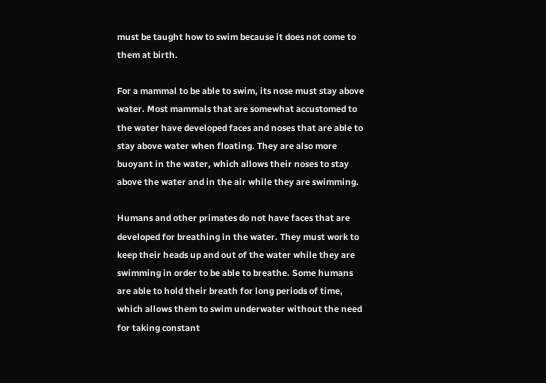must be taught how to swim because it does not come to them at birth.

For a mammal to be able to swim, its nose must stay above water. Most mammals that are somewhat accustomed to the water have developed faces and noses that are able to stay above water when floating. They are also more buoyant in the water, which allows their noses to stay above the water and in the air while they are swimming.

Humans and other primates do not have faces that are developed for breathing in the water. They must work to keep their heads up and out of the water while they are swimming in order to be able to breathe. Some humans are able to hold their breath for long periods of time, which allows them to swim underwater without the need for taking constant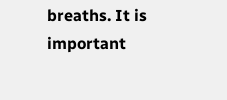breaths. It is important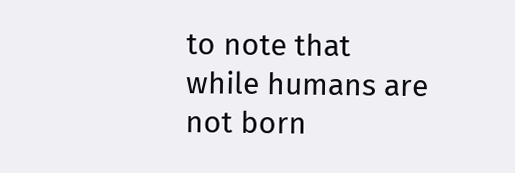to note that while humans are not born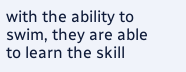with the ability to swim, they are able to learn the skill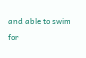and able to swim for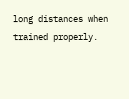long distances when trained properly.